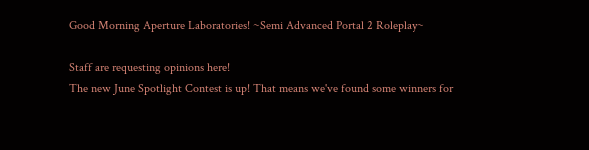Good Morning Aperture Laboratories! ~Semi Advanced Portal 2 Roleplay~

Staff are requesting opinions here!
The new June Spotlight Contest is up! That means we've found some winners for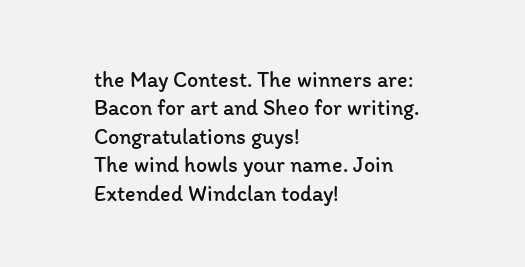the May Contest. The winners are: Bacon for art and Sheo for writing. Congratulations guys!
The wind howls your name. Join Extended Windclan today!